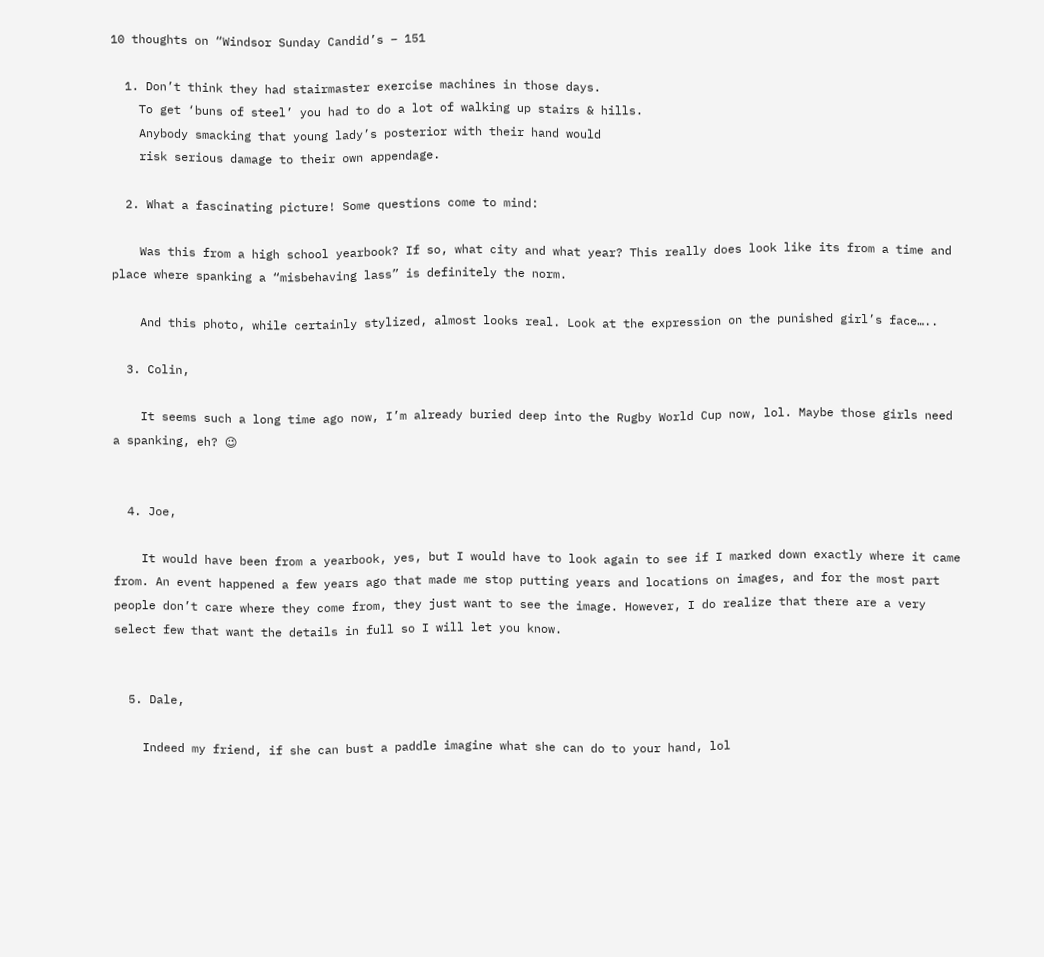10 thoughts on “Windsor Sunday Candid’s – 151

  1. Don’t think they had stairmaster exercise machines in those days.
    To get ‘buns of steel’ you had to do a lot of walking up stairs & hills.
    Anybody smacking that young lady’s posterior with their hand would
    risk serious damage to their own appendage.

  2. What a fascinating picture! Some questions come to mind:

    Was this from a high school yearbook? If so, what city and what year? This really does look like its from a time and place where spanking a “misbehaving lass” is definitely the norm.

    And this photo, while certainly stylized, almost looks real. Look at the expression on the punished girl’s face…..

  3. Colin,

    It seems such a long time ago now, I’m already buried deep into the Rugby World Cup now, lol. Maybe those girls need a spanking, eh? 😉


  4. Joe,

    It would have been from a yearbook, yes, but I would have to look again to see if I marked down exactly where it came from. An event happened a few years ago that made me stop putting years and locations on images, and for the most part people don’t care where they come from, they just want to see the image. However, I do realize that there are a very select few that want the details in full so I will let you know.


  5. Dale,

    Indeed my friend, if she can bust a paddle imagine what she can do to your hand, lol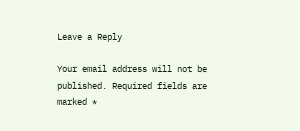Leave a Reply

Your email address will not be published. Required fields are marked *